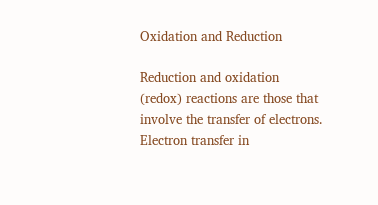Oxidation and Reduction

Reduction and oxidation (redox) reactions are those that involve the transfer of electrons. Electron transfer in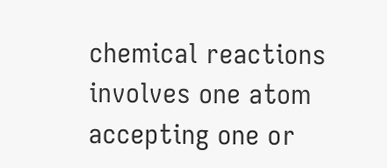chemical reactions involves one atom accepting one or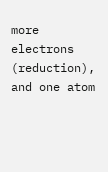more electrons (reduction), and one atom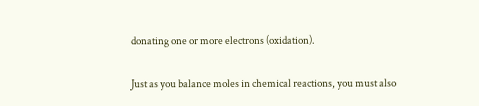donating one or more electrons (oxidation).

Just as you balance moles in chemical reactions, you must also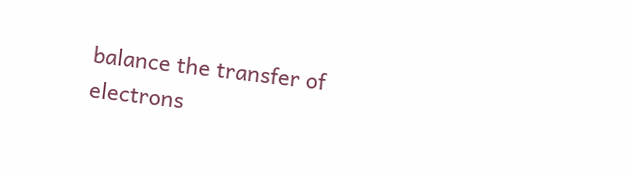balance the transfer of electrons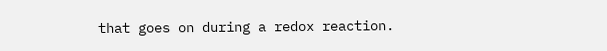that goes on during a redox reaction.